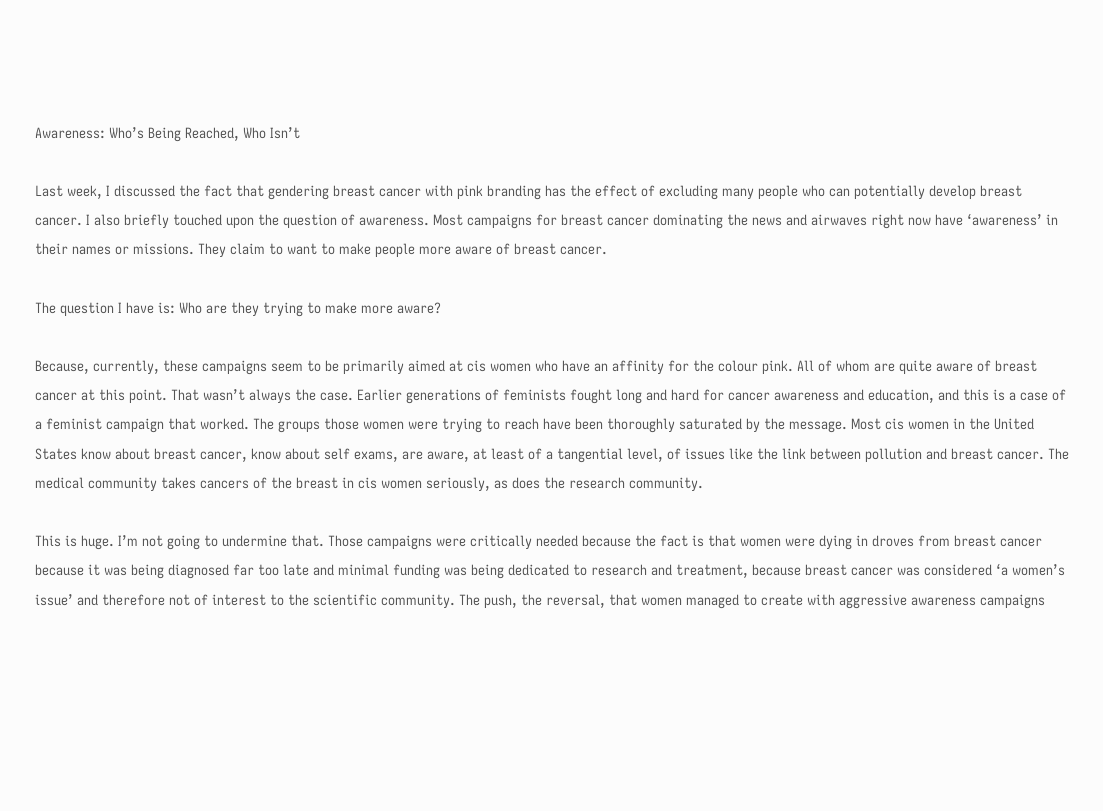Awareness: Who’s Being Reached, Who Isn’t

Last week, I discussed the fact that gendering breast cancer with pink branding has the effect of excluding many people who can potentially develop breast cancer. I also briefly touched upon the question of awareness. Most campaigns for breast cancer dominating the news and airwaves right now have ‘awareness’ in their names or missions. They claim to want to make people more aware of breast cancer.

The question I have is: Who are they trying to make more aware?

Because, currently, these campaigns seem to be primarily aimed at cis women who have an affinity for the colour pink. All of whom are quite aware of breast cancer at this point. That wasn’t always the case. Earlier generations of feminists fought long and hard for cancer awareness and education, and this is a case of a feminist campaign that worked. The groups those women were trying to reach have been thoroughly saturated by the message. Most cis women in the United States know about breast cancer, know about self exams, are aware, at least of a tangential level, of issues like the link between pollution and breast cancer. The medical community takes cancers of the breast in cis women seriously, as does the research community.

This is huge. I’m not going to undermine that. Those campaigns were critically needed because the fact is that women were dying in droves from breast cancer because it was being diagnosed far too late and minimal funding was being dedicated to research and treatment, because breast cancer was considered ‘a women’s issue’ and therefore not of interest to the scientific community. The push, the reversal, that women managed to create with aggressive awareness campaigns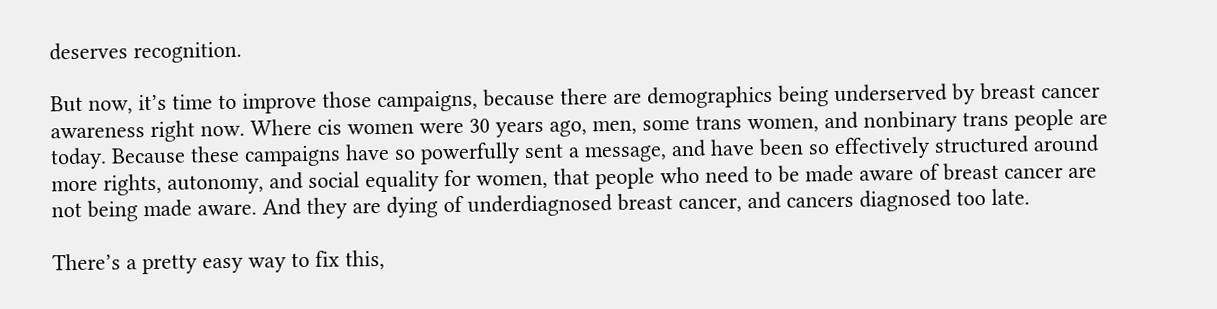deserves recognition.

But now, it’s time to improve those campaigns, because there are demographics being underserved by breast cancer awareness right now. Where cis women were 30 years ago, men, some trans women, and nonbinary trans people are today. Because these campaigns have so powerfully sent a message, and have been so effectively structured around more rights, autonomy, and social equality for women, that people who need to be made aware of breast cancer are not being made aware. And they are dying of underdiagnosed breast cancer, and cancers diagnosed too late.

There’s a pretty easy way to fix this,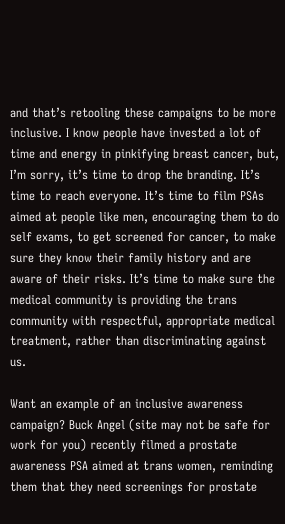and that’s retooling these campaigns to be more inclusive. I know people have invested a lot of time and energy in pinkifying breast cancer, but, I’m sorry, it’s time to drop the branding. It’s time to reach everyone. It’s time to film PSAs aimed at people like men, encouraging them to do self exams, to get screened for cancer, to make sure they know their family history and are aware of their risks. It’s time to make sure the medical community is providing the trans community with respectful, appropriate medical treatment, rather than discriminating against us.

Want an example of an inclusive awareness campaign? Buck Angel (site may not be safe for work for you) recently filmed a prostate awareness PSA aimed at trans women, reminding them that they need screenings for prostate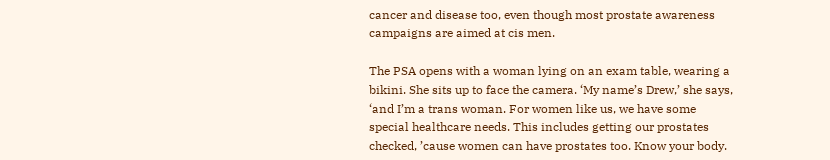cancer and disease too, even though most prostate awareness campaigns are aimed at cis men.

The PSA opens with a woman lying on an exam table, wearing a bikini. She sits up to face the camera. ‘My name’s Drew,’ she says, ‘and I’m a trans woman. For women like us, we have some special healthcare needs. This includes getting our prostates checked, ’cause women can have prostates too. Know your body.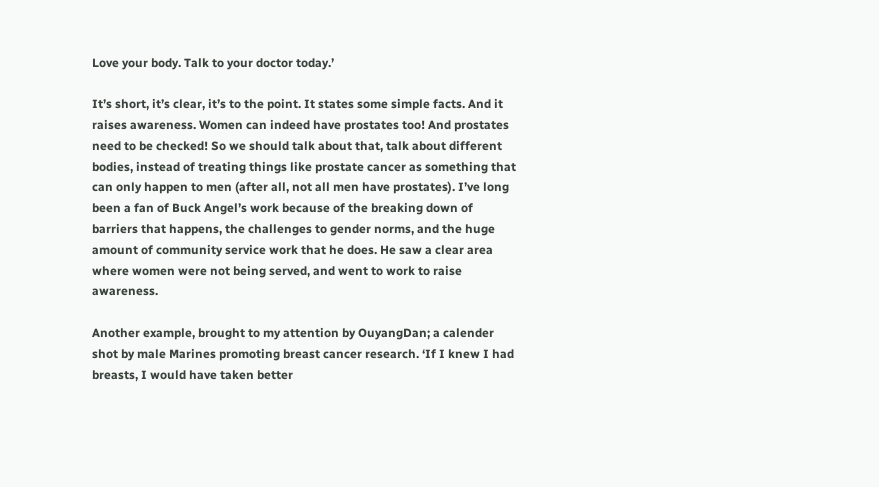Love your body. Talk to your doctor today.’

It’s short, it’s clear, it’s to the point. It states some simple facts. And it raises awareness. Women can indeed have prostates too! And prostates need to be checked! So we should talk about that, talk about different bodies, instead of treating things like prostate cancer as something that can only happen to men (after all, not all men have prostates). I’ve long been a fan of Buck Angel’s work because of the breaking down of barriers that happens, the challenges to gender norms, and the huge amount of community service work that he does. He saw a clear area where women were not being served, and went to work to raise awareness.

Another example, brought to my attention by OuyangDan; a calender shot by male Marines promoting breast cancer research. ‘If I knew I had breasts, I would have taken better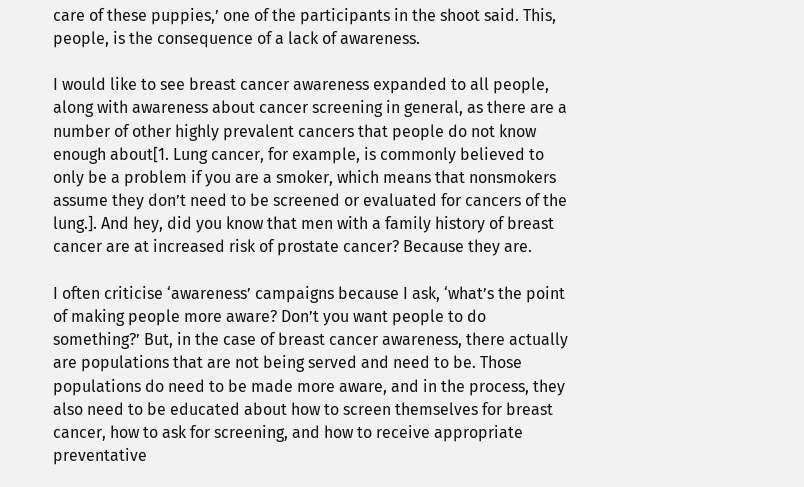care of these puppies,’ one of the participants in the shoot said. This, people, is the consequence of a lack of awareness.

I would like to see breast cancer awareness expanded to all people, along with awareness about cancer screening in general, as there are a number of other highly prevalent cancers that people do not know enough about[1. Lung cancer, for example, is commonly believed to only be a problem if you are a smoker, which means that nonsmokers assume they don’t need to be screened or evaluated for cancers of the lung.]. And hey, did you know that men with a family history of breast cancer are at increased risk of prostate cancer? Because they are.

I often criticise ‘awareness’ campaigns because I ask, ‘what’s the point of making people more aware? Don’t you want people to do something?’ But, in the case of breast cancer awareness, there actually are populations that are not being served and need to be. Those populations do need to be made more aware, and in the process, they also need to be educated about how to screen themselves for breast cancer, how to ask for screening, and how to receive appropriate preventative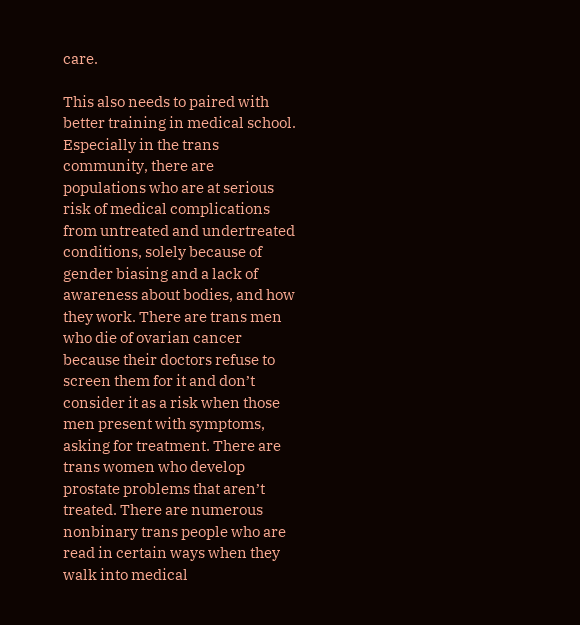care.

This also needs to paired with better training in medical school. Especially in the trans community, there are populations who are at serious risk of medical complications from untreated and undertreated conditions, solely because of gender biasing and a lack of awareness about bodies, and how they work. There are trans men who die of ovarian cancer because their doctors refuse to screen them for it and don’t consider it as a risk when those men present with symptoms, asking for treatment. There are trans women who develop prostate problems that aren’t treated. There are numerous nonbinary trans people who are read in certain ways when they walk into medical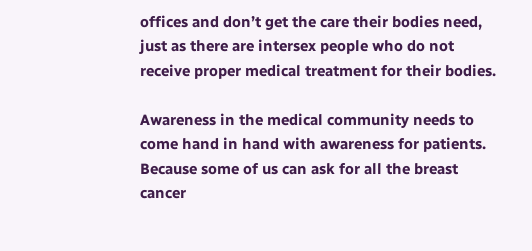offices and don’t get the care their bodies need, just as there are intersex people who do not receive proper medical treatment for their bodies.

Awareness in the medical community needs to come hand in hand with awareness for patients. Because some of us can ask for all the breast cancer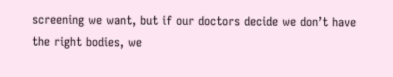screening we want, but if our doctors decide we don’t have the right bodies, we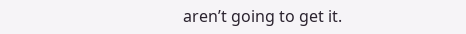aren’t going to get it.